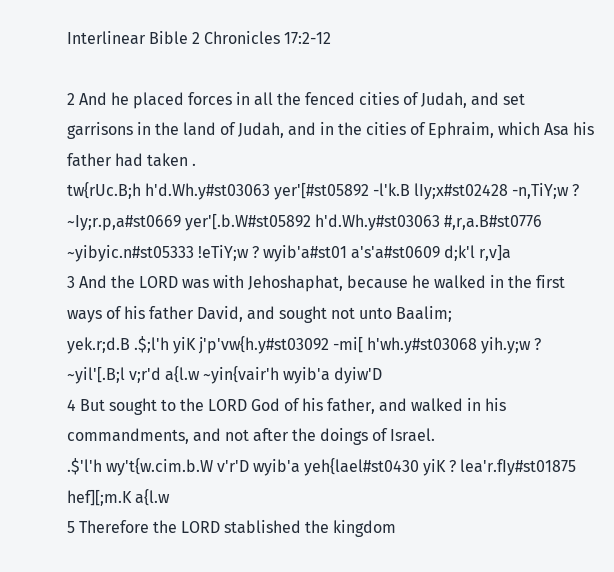Interlinear Bible 2 Chronicles 17:2-12

2 And he placed forces in all the fenced cities of Judah, and set garrisons in the land of Judah, and in the cities of Ephraim, which Asa his father had taken .
tw{rUc.B;h h'd.Wh.y#st03063 yer'[#st05892 -l'k.B lIy;x#st02428 -n,TiY;w ? ~Iy;r.p,a#st0669 yer'[.b.W#st05892 h'd.Wh.y#st03063 #,r,a.B#st0776 ~yibyic.n#st05333 !eTiY;w ? wyib'a#st01 a's'a#st0609 d;k'l r,v]a
3 And the LORD was with Jehoshaphat, because he walked in the first ways of his father David, and sought not unto Baalim;
yek.r;d.B .$;l'h yiK j'p'vw{h.y#st03092 -mi[ h'wh.y#st03068 yih.y;w ? ~yil'[.B;l v;r'd a{l.w ~yin{vair'h wyib'a dyiw'D
4 But sought to the LORD God of his father, and walked in his commandments, and not after the doings of Israel.
.$'l'h wy't{w.cim.b.W v'r'D wyib'a yeh{lael#st0430 yiK ? lea'r.fIy#st01875 hef][;m.K a{l.w
5 Therefore the LORD stablished the kingdom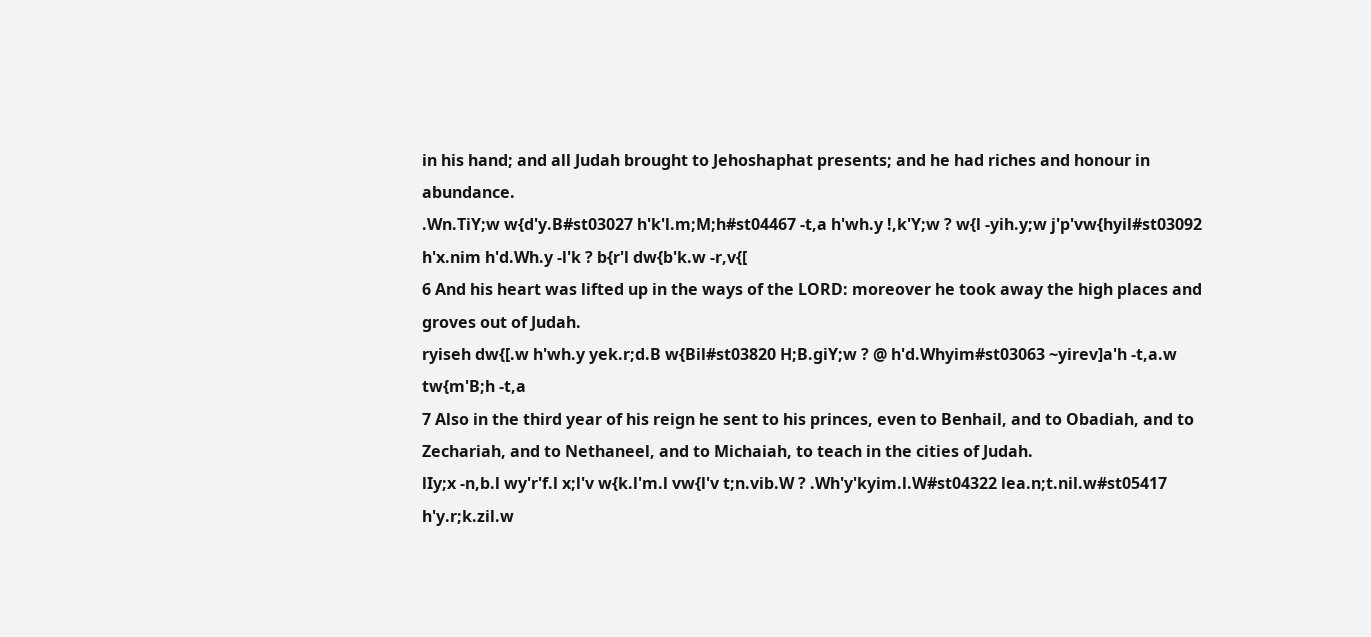in his hand; and all Judah brought to Jehoshaphat presents; and he had riches and honour in abundance.
.Wn.TiY;w w{d'y.B#st03027 h'k'l.m;M;h#st04467 -t,a h'wh.y !,k'Y;w ? w{l -yih.y;w j'p'vw{hyil#st03092 h'x.nim h'd.Wh.y -l'k ? b{r'l dw{b'k.w -r,v{[
6 And his heart was lifted up in the ways of the LORD: moreover he took away the high places and groves out of Judah.
ryiseh dw{[.w h'wh.y yek.r;d.B w{Bil#st03820 H;B.giY;w ? @ h'd.Whyim#st03063 ~yirev]a'h -t,a.w tw{m'B;h -t,a
7 Also in the third year of his reign he sent to his princes, even to Benhail, and to Obadiah, and to Zechariah, and to Nethaneel, and to Michaiah, to teach in the cities of Judah.
lIy;x -n,b.l wy'r'f.l x;l'v w{k.l'm.l vw{l'v t;n.vib.W ? .Wh'y'kyim.l.W#st04322 lea.n;t.nil.w#st05417 h'y.r;k.zil.w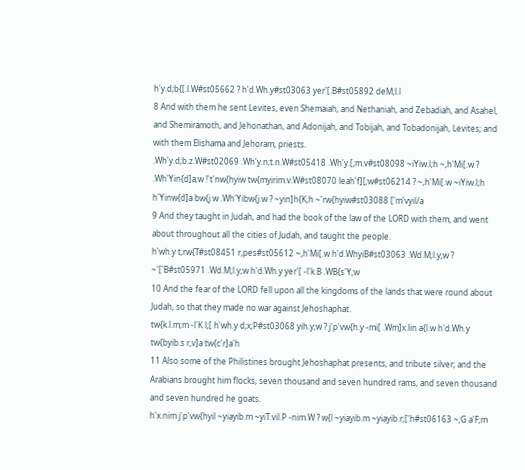h'y.d;b{[.l.W#st05662 ? h'd.Wh.y#st03063 yer'[.B#st05892 deM;l.l
8 And with them he sent Levites, even Shemaiah, and Nethaniah, and Zebadiah, and Asahel, and Shemiramoth, and Jehonathan, and Adonijah, and Tobijah, and Tobadonijah, Levites; and with them Elishama and Jehoram, priests.
.Wh'y.d;b.z.W#st02069 .Wh'y.n;t.n.W#st05418 .Wh'y.[;m.v#st08098 ~iYiw.l;h ~,h'Mi[.w ? .Wh'Yin{d]a;w !'t'nw{hyiw tw{myirim.v.W#st08070 leah'f][;w#st06214 ? ~,h'Mi[.w ~iYiw.l;h h'Yinw{d]a bw{j.w .Wh'Yibw{j.w ? ~yin]h{K;h ~'rw{hyiw#st03088 ['m'vyil/a
9 And they taught in Judah, and had the book of the law of the LORD with them, and went about throughout all the cities of Judah, and taught the people.
h'wh.y t;rw{T#st08451 r,pes#st05612 ~,h'Mi[.w h'd.WhyiB#st03063 .Wd.M;l.y;w ? ~'['B#st05971 .Wd.M;l.y;w h'd.Wh.y yer'[ -l'k.B .WB{s'Y;w
10 And the fear of the LORD fell upon all the kingdoms of the lands that were round about Judah, so that they made no war against Jehoshaphat.
tw{k.l.m;m -l'K l;[ h'wh.y d;x;P#st03068 yih.y;w ? j'p'vw{h.y -mi[ .Wm]x.lin a{l.w h'd.Wh.y tw{byib.s r,v]a tw{c'r]a'h
11 Also some of the Philistines brought Jehoshaphat presents, and tribute silver; and the Arabians brought him flocks, seven thousand and seven hundred rams, and seven thousand and seven hundred he goats.
h'x.nim j'p'vw{hyil ~yiayib.m ~yiT.vil.P -nim.W ? w{l ~yiayib.m ~yiayib.r;['h#st06163 ~;G a'F;m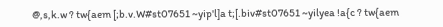@,s,k.w ? tw{aem [;b.v.W#st07651 ~yip'l]a t;[.biv#st07651 ~yilyea !a{c ? tw{aem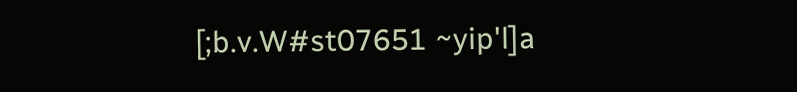[;b.v.W#st07651 ~yip'l]a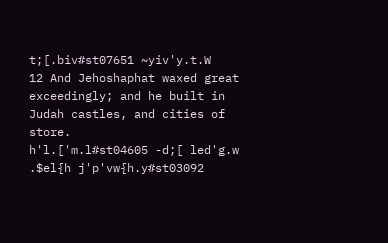t;[.biv#st07651 ~yiv'y.t.W
12 And Jehoshaphat waxed great exceedingly; and he built in Judah castles, and cities of store.
h'l.['m.l#st04605 -d;[ led'g.w .$el{h j'p'vw{h.y#st03092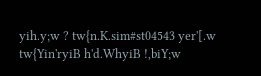yih.y;w ? tw{n.K.sim#st04543 yer'[.w tw{Yin'ryiB h'd.WhyiB !,biY;w